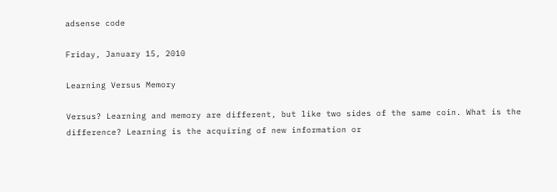adsense code

Friday, January 15, 2010

Learning Versus Memory

Versus? Learning and memory are different, but like two sides of the same coin. What is the difference? Learning is the acquiring of new information or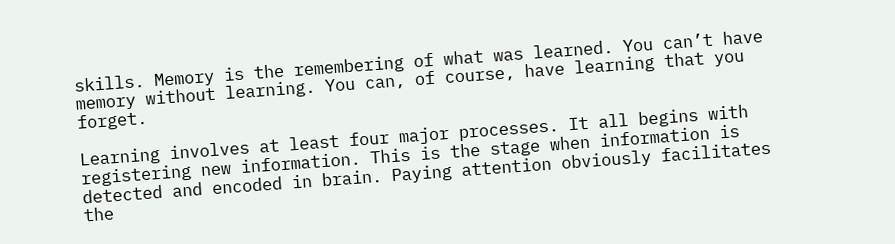skills. Memory is the remembering of what was learned. You can’t have memory without learning. You can, of course, have learning that you forget.

Learning involves at least four major processes. It all begins with registering new information. This is the stage when information is detected and encoded in brain. Paying attention obviously facilitates the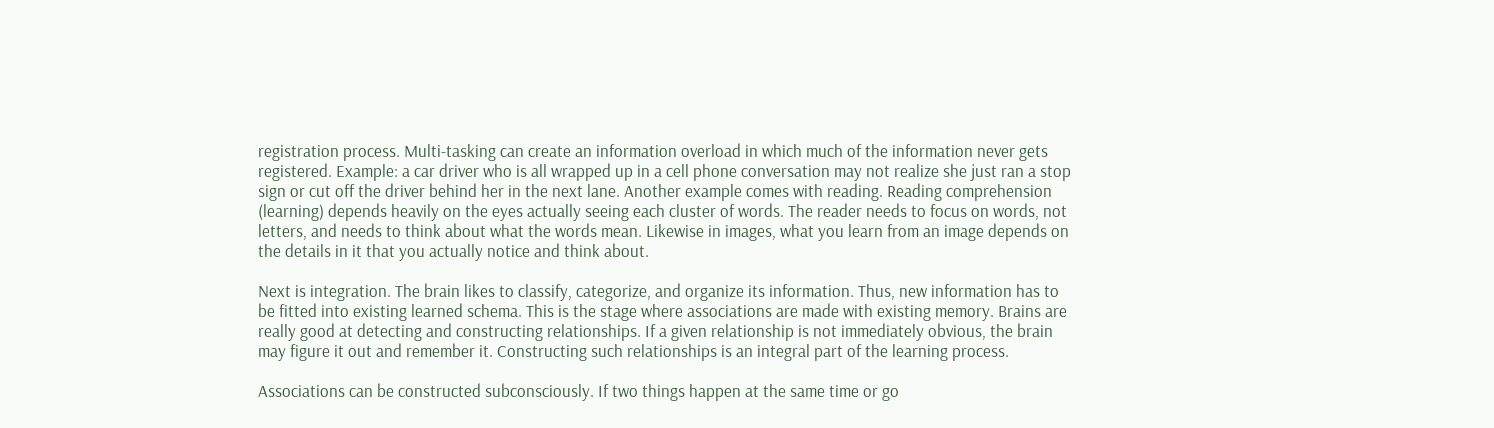registration process. Multi-tasking can create an information overload in which much of the information never gets registered. Example: a car driver who is all wrapped up in a cell phone conversation may not realize she just ran a stop sign or cut off the driver behind her in the next lane. Another example comes with reading. Reading comprehension (learning) depends heavily on the eyes actually seeing each cluster of words. The reader needs to focus on words, not letters, and needs to think about what the words mean. Likewise in images, what you learn from an image depends on the details in it that you actually notice and think about.

Next is integration. The brain likes to classify, categorize, and organize its information. Thus, new information has to be fitted into existing learned schema. This is the stage where associations are made with existing memory. Brains are really good at detecting and constructing relationships. If a given relationship is not immediately obvious, the brain may figure it out and remember it. Constructing such relationships is an integral part of the learning process.

Associations can be constructed subconsciously. If two things happen at the same time or go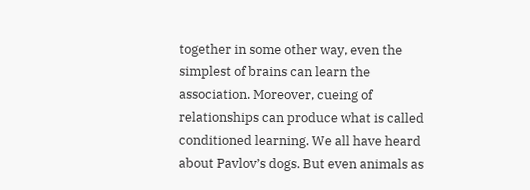together in some other way, even the simplest of brains can learn the association. Moreover, cueing of relationships can produce what is called conditioned learning. We all have heard about Pavlov’s dogs. But even animals as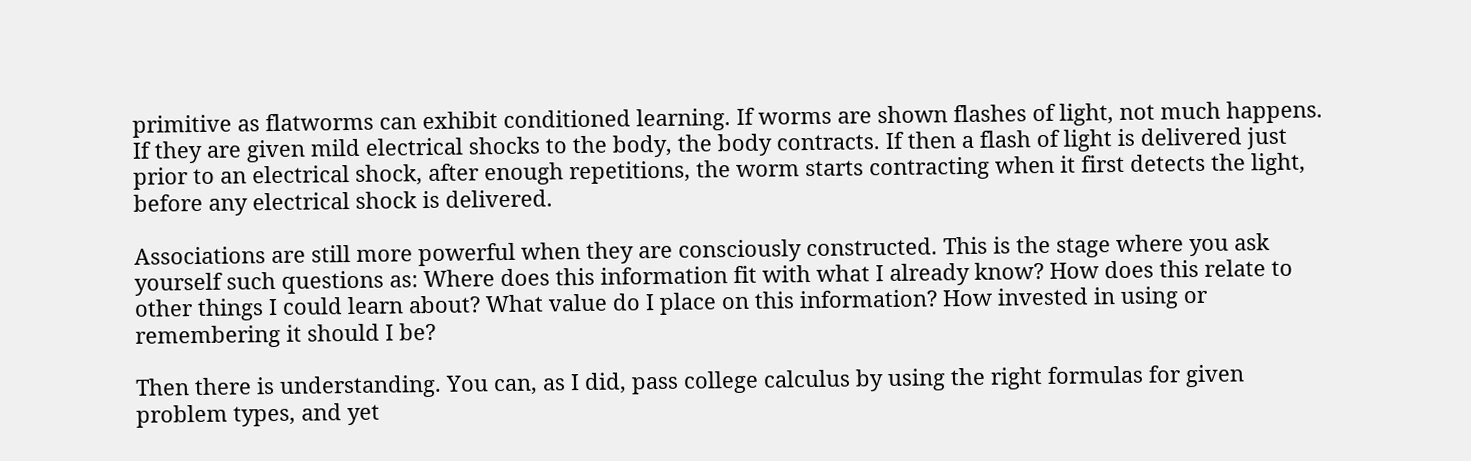primitive as flatworms can exhibit conditioned learning. If worms are shown flashes of light, not much happens. If they are given mild electrical shocks to the body, the body contracts. If then a flash of light is delivered just prior to an electrical shock, after enough repetitions, the worm starts contracting when it first detects the light, before any electrical shock is delivered.

Associations are still more powerful when they are consciously constructed. This is the stage where you ask yourself such questions as: Where does this information fit with what I already know? How does this relate to other things I could learn about? What value do I place on this information? How invested in using or remembering it should I be?

Then there is understanding. You can, as I did, pass college calculus by using the right formulas for given problem types, and yet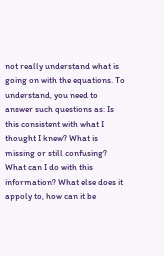not really understand what is going on with the equations. To understand, you need to answer such questions as: Is this consistent with what I thought I knew? What is missing or still confusing? What can I do with this information? What else does it appoly to, how can it be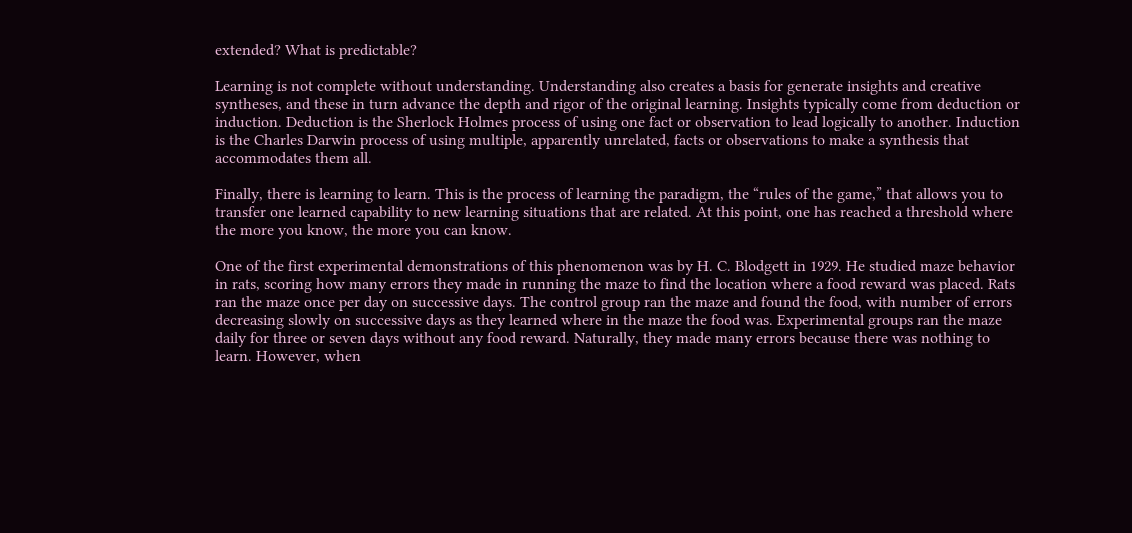extended? What is predictable?

Learning is not complete without understanding. Understanding also creates a basis for generate insights and creative syntheses, and these in turn advance the depth and rigor of the original learning. Insights typically come from deduction or induction. Deduction is the Sherlock Holmes process of using one fact or observation to lead logically to another. Induction is the Charles Darwin process of using multiple, apparently unrelated, facts or observations to make a synthesis that accommodates them all.

Finally, there is learning to learn. This is the process of learning the paradigm, the “rules of the game,” that allows you to transfer one learned capability to new learning situations that are related. At this point, one has reached a threshold where the more you know, the more you can know.

One of the first experimental demonstrations of this phenomenon was by H. C. Blodgett in 1929. He studied maze behavior in rats, scoring how many errors they made in running the maze to find the location where a food reward was placed. Rats ran the maze once per day on successive days. The control group ran the maze and found the food, with number of errors decreasing slowly on successive days as they learned where in the maze the food was. Experimental groups ran the maze daily for three or seven days without any food reward. Naturally, they made many errors because there was nothing to learn. However, when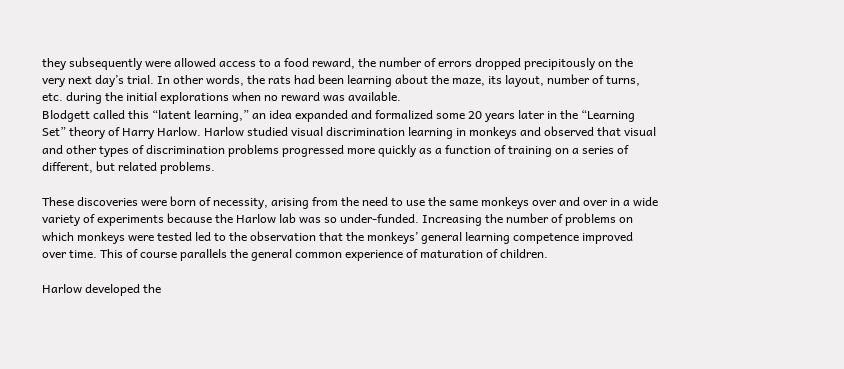they subsequently were allowed access to a food reward, the number of errors dropped precipitously on the very next day’s trial. In other words, the rats had been learning about the maze, its layout, number of turns, etc. during the initial explorations when no reward was available.
Blodgett called this “latent learning,” an idea expanded and formalized some 20 years later in the “Learning Set” theory of Harry Harlow. Harlow studied visual discrimination learning in monkeys and observed that visual and other types of discrimination problems progressed more quickly as a function of training on a series of different, but related problems.

These discoveries were born of necessity, arising from the need to use the same monkeys over and over in a wide variety of experiments because the Harlow lab was so under-funded. Increasing the number of problems on which monkeys were tested led to the observation that the monkeys’ general learning competence improved over time. This of course parallels the general common experience of maturation of children.

Harlow developed the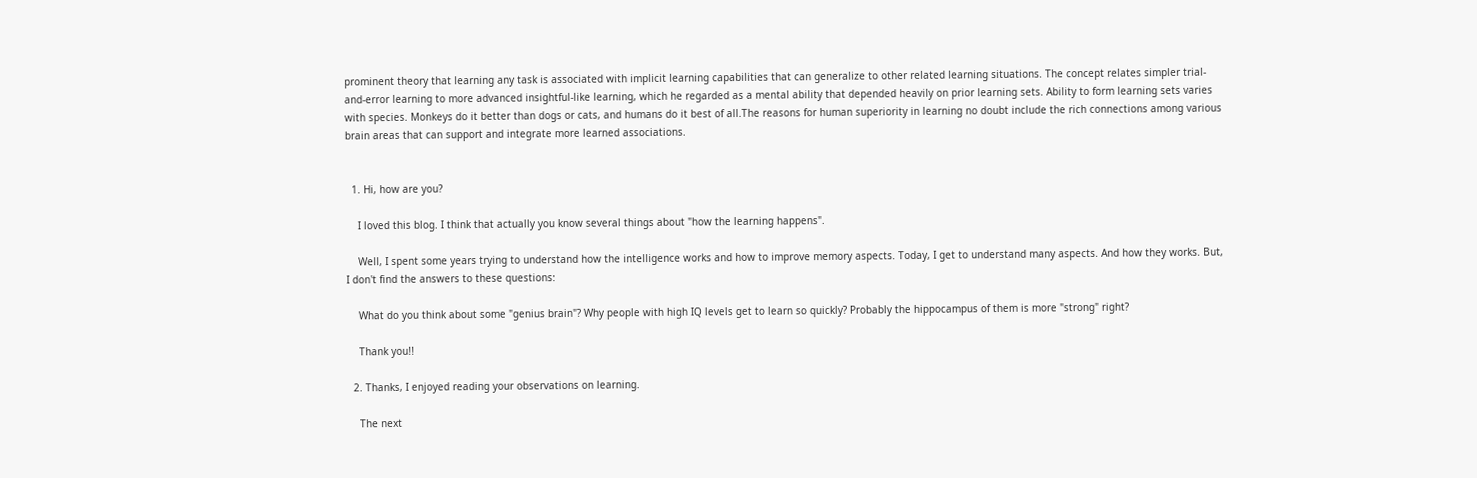prominent theory that learning any task is associated with implicit learning capabilities that can generalize to other related learning situations. The concept relates simpler trial-and-error learning to more advanced insightful-like learning, which he regarded as a mental ability that depended heavily on prior learning sets. Ability to form learning sets varies with species. Monkeys do it better than dogs or cats, and humans do it best of all.The reasons for human superiority in learning no doubt include the rich connections among various brain areas that can support and integrate more learned associations.


  1. Hi, how are you?

    I loved this blog. I think that actually you know several things about "how the learning happens".

    Well, I spent some years trying to understand how the intelligence works and how to improve memory aspects. Today, I get to understand many aspects. And how they works. But, I don't find the answers to these questions:

    What do you think about some "genius brain"? Why people with high IQ levels get to learn so quickly? Probably the hippocampus of them is more "strong" right?

    Thank you!!

  2. Thanks, I enjoyed reading your observations on learning.

    The next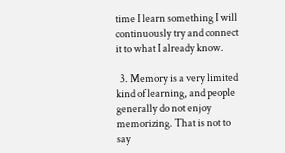time I learn something I will continuously try and connect it to what I already know.

  3. Memory is a very limited kind of learning, and people generally do not enjoy memorizing. That is not to say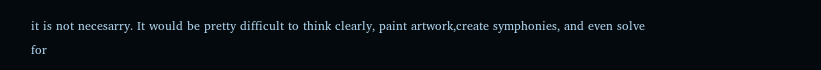it is not necesarry. It would be pretty difficult to think clearly, paint artwork,create symphonies, and even solve for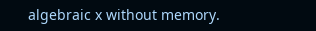algebraic x without memory.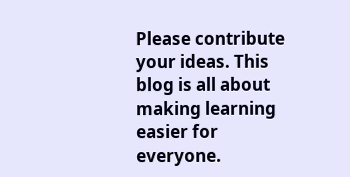Please contribute your ideas. This blog is all about making learning easier for everyone.